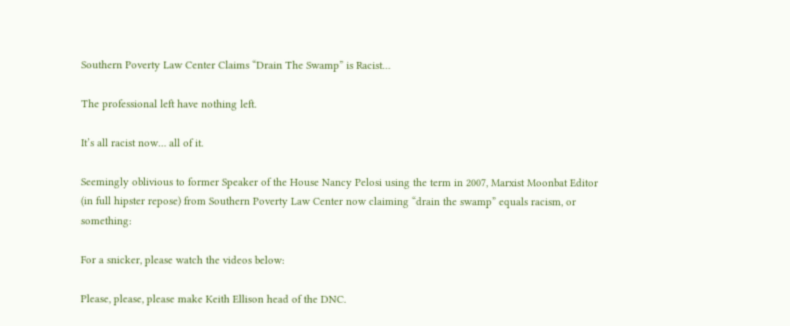Southern Poverty Law Center Claims “Drain The Swamp” is Racist…

The professional left have nothing left.

It’s all racist now… all of it.

Seemingly oblivious to former Speaker of the House Nancy Pelosi using the term in 2007, Marxist Moonbat Editor (in full hipster repose) from Southern Poverty Law Center now claiming “drain the swamp” equals racism, or something:

For a snicker, please watch the videos below:

Please, please, please make Keith Ellison head of the DNC.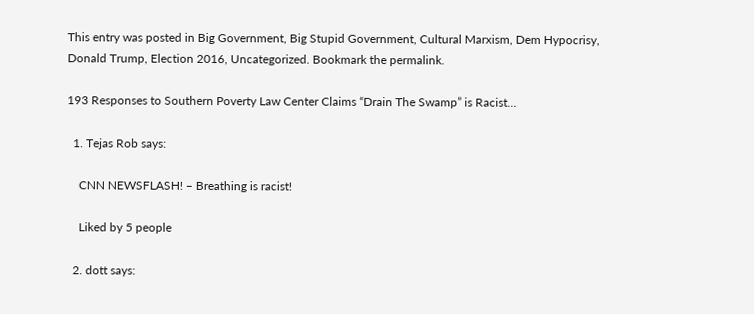This entry was posted in Big Government, Big Stupid Government, Cultural Marxism, Dem Hypocrisy, Donald Trump, Election 2016, Uncategorized. Bookmark the permalink.

193 Responses to Southern Poverty Law Center Claims “Drain The Swamp” is Racist…

  1. Tejas Rob says:

    CNN NEWSFLASH! – Breathing is racist!

    Liked by 5 people

  2. dott says: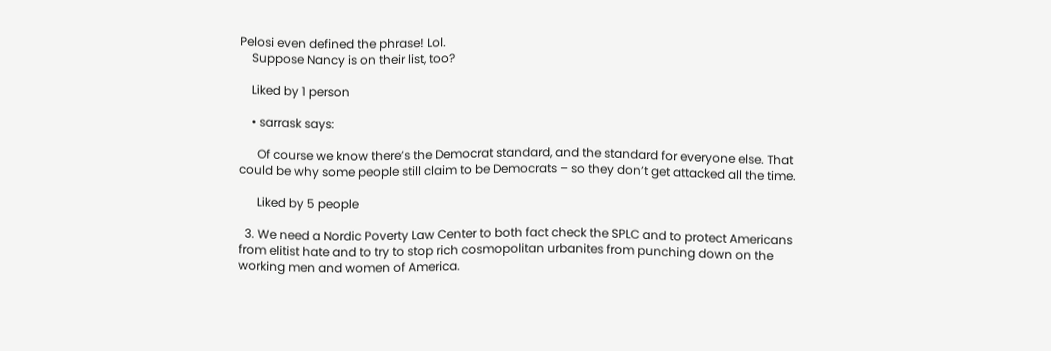Pelosi even defined the phrase! Lol.
    Suppose Nancy is on their list, too?

    Liked by 1 person

    • sarrask says:

      Of course we know there’s the Democrat standard, and the standard for everyone else. That could be why some people still claim to be Democrats – so they don’t get attacked all the time.

      Liked by 5 people

  3. We need a Nordic Poverty Law Center to both fact check the SPLC and to protect Americans from elitist hate and to try to stop rich cosmopolitan urbanites from punching down on the working men and women of America.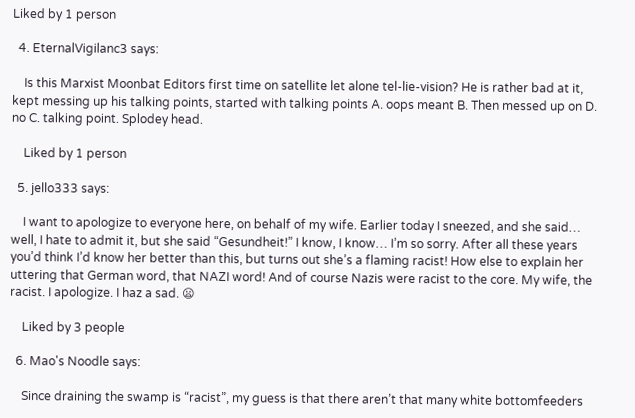Liked by 1 person

  4. EternalVigilanc3 says:

    Is this Marxist Moonbat Editors first time on satellite let alone tel-lie-vision? He is rather bad at it, kept messing up his talking points, started with talking points A. oops meant B. Then messed up on D. no C. talking point. Splodey head.

    Liked by 1 person

  5. jello333 says:

    I want to apologize to everyone here, on behalf of my wife. Earlier today I sneezed, and she said… well, I hate to admit it, but she said “Gesundheit!” I know, I know… I’m so sorry. After all these years you’d think I’d know her better than this, but turns out she’s a flaming racist! How else to explain her uttering that German word, that NAZI word! And of course Nazis were racist to the core. My wife, the racist. I apologize. I haz a sad. 😦

    Liked by 3 people

  6. Mao's Noodle says:

    Since draining the swamp is “racist”, my guess is that there aren’t that many white bottomfeeders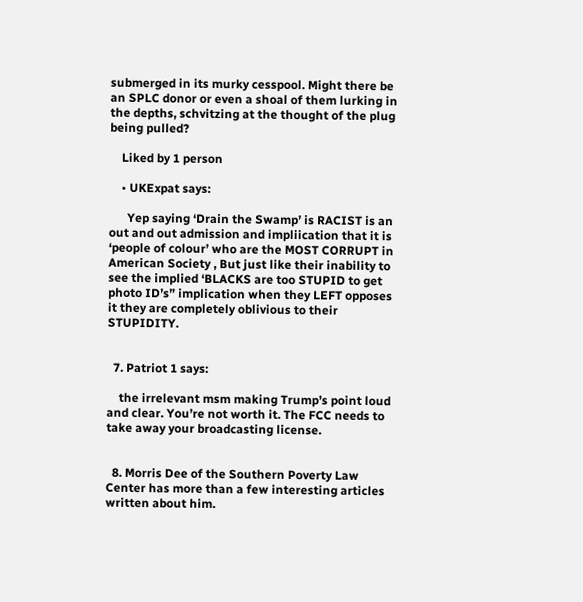submerged in its murky cesspool. Might there be an SPLC donor or even a shoal of them lurking in the depths, schvitzing at the thought of the plug being pulled?

    Liked by 1 person

    • UKExpat says:

      Yep saying ‘Drain the Swamp’ is RACIST is an out and out admission and impliication that it is ‘people of colour’ who are the MOST CORRUPT in American Society , But just like their inability to see the implied ‘BLACKS are too STUPID to get photo ID’s” implication when they LEFT opposes it they are completely oblivious to their STUPIDITY.


  7. Patriot 1 says:

    the irrelevant msm making Trump’s point loud and clear. You’re not worth it. The FCC needs to take away your broadcasting license.


  8. Morris Dee of the Southern Poverty Law Center has more than a few interesting articles written about him.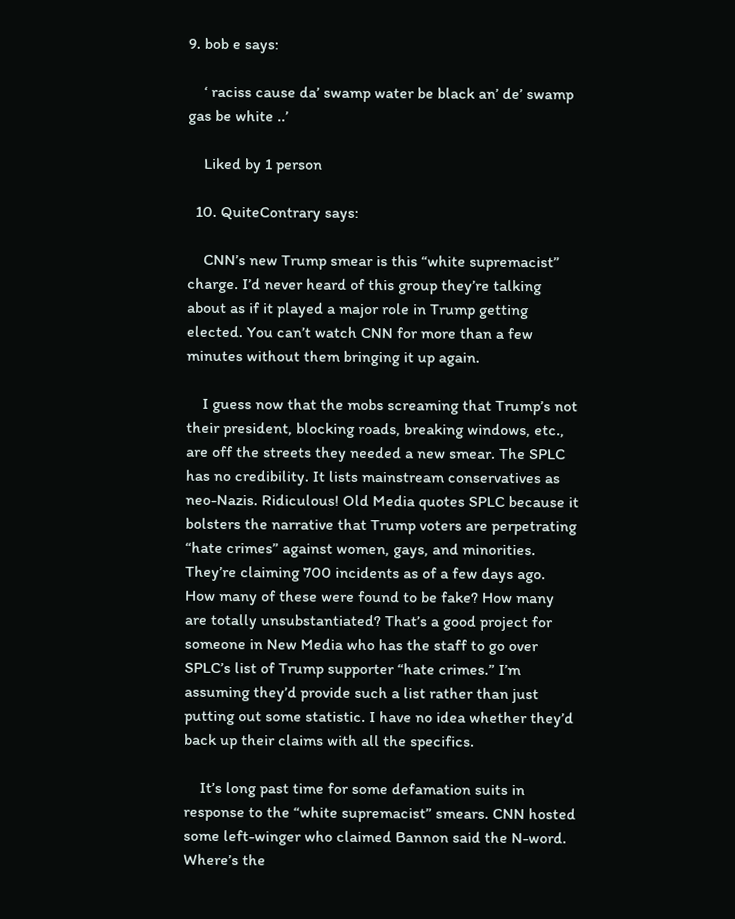9. bob e says:

    ‘ raciss cause da’ swamp water be black an’ de’ swamp gas be white ..’

    Liked by 1 person

  10. QuiteContrary says:

    CNN’s new Trump smear is this “white supremacist” charge. I’d never heard of this group they’re talking about as if it played a major role in Trump getting elected. You can’t watch CNN for more than a few minutes without them bringing it up again.

    I guess now that the mobs screaming that Trump’s not their president, blocking roads, breaking windows, etc., are off the streets they needed a new smear. The SPLC has no credibility. It lists mainstream conservatives as neo-Nazis. Ridiculous! Old Media quotes SPLC because it bolsters the narrative that Trump voters are perpetrating “hate crimes” against women, gays, and minorities. They’re claiming 700 incidents as of a few days ago. How many of these were found to be fake? How many are totally unsubstantiated? That’s a good project for someone in New Media who has the staff to go over SPLC’s list of Trump supporter “hate crimes.” I’m assuming they’d provide such a list rather than just putting out some statistic. I have no idea whether they’d back up their claims with all the specifics.

    It’s long past time for some defamation suits in response to the “white supremacist” smears. CNN hosted some left-winger who claimed Bannon said the N-word. Where’s the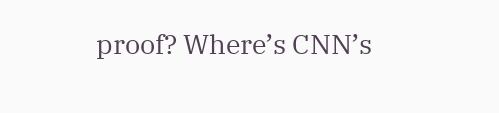proof? Where’s CNN’s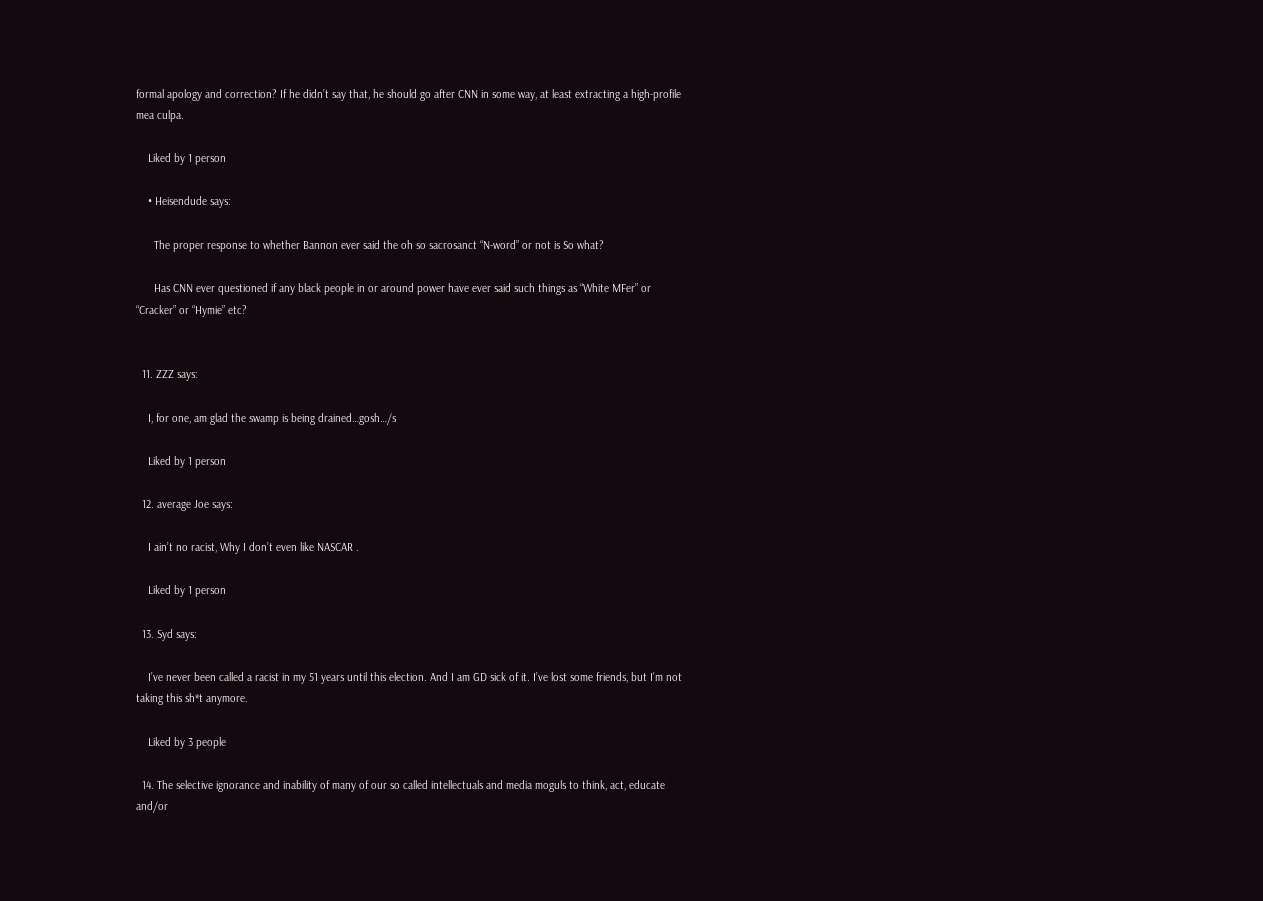formal apology and correction? If he didn’t say that, he should go after CNN in some way, at least extracting a high-profile mea culpa.

    Liked by 1 person

    • Heisendude says:

      The proper response to whether Bannon ever said the oh so sacrosanct “N-word” or not is So what?

      Has CNN ever questioned if any black people in or around power have ever said such things as “White MFer” or “Cracker” or “Hymie” etc?


  11. ZZZ says:

    I, for one, am glad the swamp is being drained…gosh…/s

    Liked by 1 person

  12. average Joe says:

    I ain’t no racist, Why I don’t even like NASCAR .

    Liked by 1 person

  13. Syd says:

    I’ve never been called a racist in my 51 years until this election. And I am GD sick of it. I’ve lost some friends, but I’m not taking this sh*t anymore.

    Liked by 3 people

  14. The selective ignorance and inability of many of our so called intellectuals and media moguls to think, act, educate and/or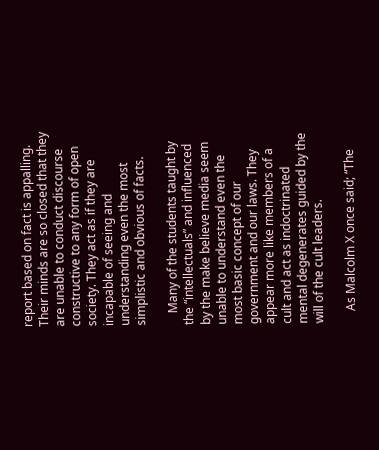report based on fact is appalling. Their minds are so closed that they are unable to conduct discourse constructive to any form of open society. They act as if they are incapable of seeing and understanding even the most simplistic and obvious of facts.

    Many of the students taught by the “intellectuals” and influenced by the make believe media seem unable to understand even the most basic concept of our government and our laws. They appear more like members of a cult and act as indoctrinated mental degenerates guided by the will of the cult leaders.

    As Malcolm X once said; “The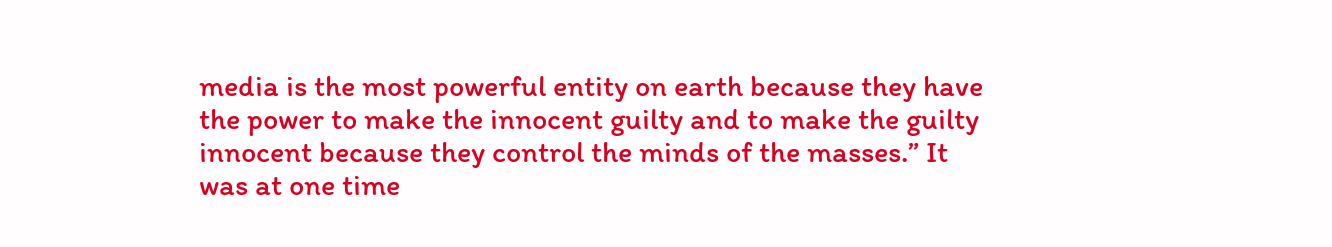media is the most powerful entity on earth because they have the power to make the innocent guilty and to make the guilty innocent because they control the minds of the masses.” It was at one time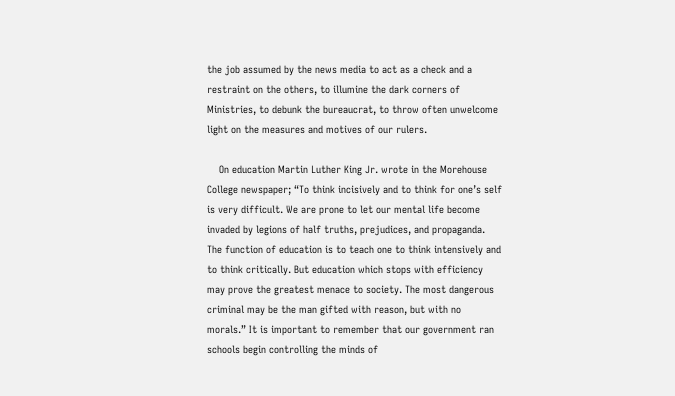the job assumed by the news media to act as a check and a restraint on the others, to illumine the dark corners of Ministries, to debunk the bureaucrat, to throw often unwelcome light on the measures and motives of our rulers.

    On education Martin Luther King Jr. wrote in the Morehouse College newspaper; “To think incisively and to think for one’s self is very difficult. We are prone to let our mental life become invaded by legions of half truths, prejudices, and propaganda. The function of education is to teach one to think intensively and to think critically. But education which stops with efficiency may prove the greatest menace to society. The most dangerous criminal may be the man gifted with reason, but with no morals.” It is important to remember that our government ran schools begin controlling the minds of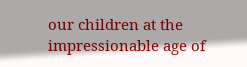our children at the impressionable age of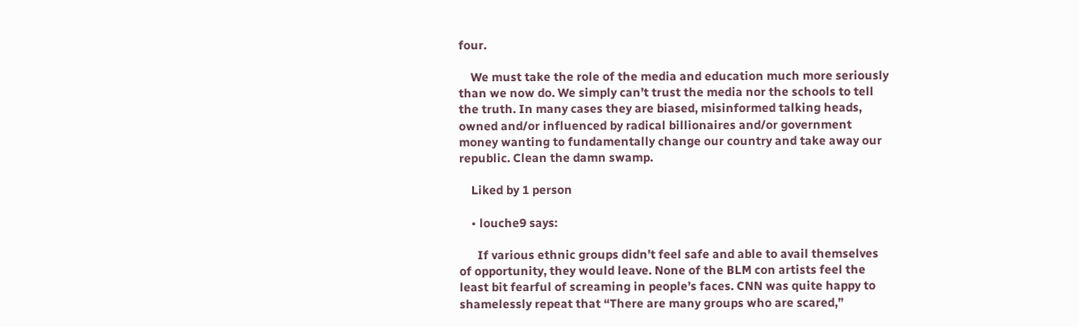four.

    We must take the role of the media and education much more seriously than we now do. We simply can’t trust the media nor the schools to tell the truth. In many cases they are biased, misinformed talking heads, owned and/or influenced by radical billionaires and/or government money wanting to fundamentally change our country and take away our republic. Clean the damn swamp.

    Liked by 1 person

    • louche9 says:

      If various ethnic groups didn’t feel safe and able to avail themselves of opportunity, they would leave. None of the BLM con artists feel the least bit fearful of screaming in people’s faces. CNN was quite happy to shamelessly repeat that “There are many groups who are scared,”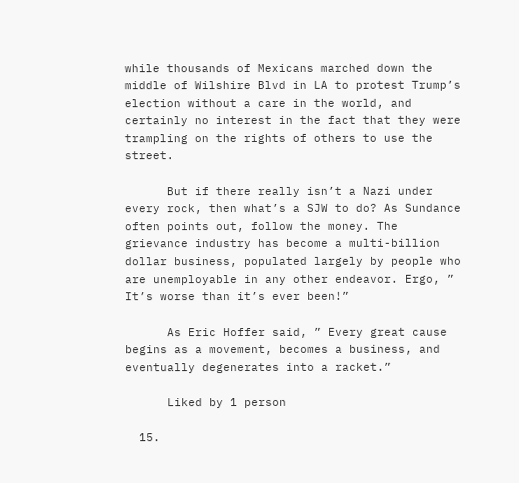while thousands of Mexicans marched down the middle of Wilshire Blvd in LA to protest Trump’s election without a care in the world, and certainly no interest in the fact that they were trampling on the rights of others to use the street.

      But if there really isn’t a Nazi under every rock, then what’s a SJW to do? As Sundance often points out, follow the money. The grievance industry has become a multi-billion dollar business, populated largely by people who are unemployable in any other endeavor. Ergo, ” It’s worse than it’s ever been!”

      As Eric Hoffer said, ” Every great cause begins as a movement, becomes a business, and eventually degenerates into a racket.”

      Liked by 1 person

  15.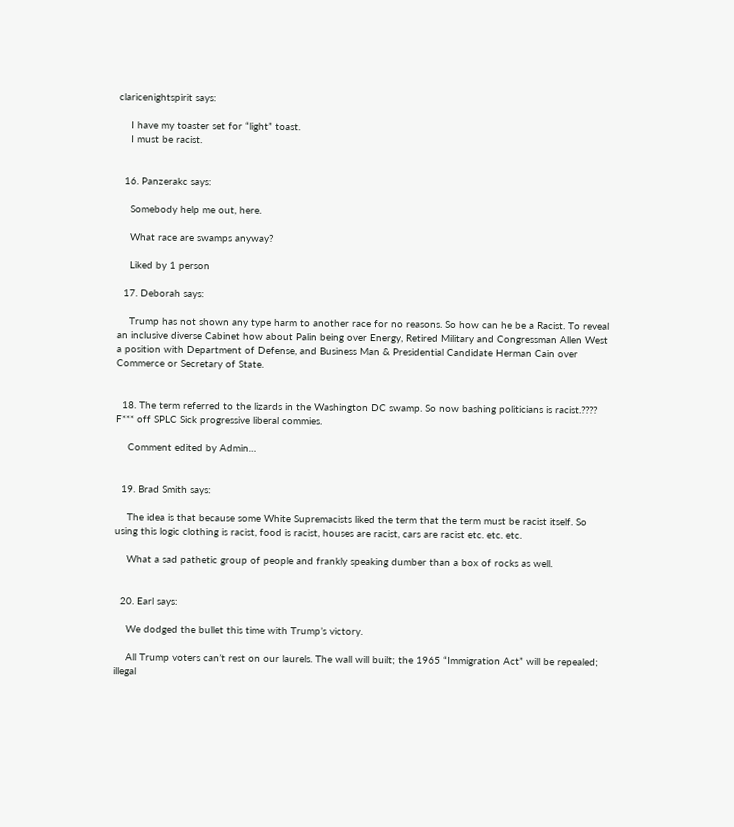claricenightspirit says:

    I have my toaster set for “light” toast.
    I must be racist.


  16. Panzerakc says:

    Somebody help me out, here.

    What race are swamps anyway?

    Liked by 1 person

  17. Deborah says:

    Trump has not shown any type harm to another race for no reasons. So how can he be a Racist. To reveal an inclusive diverse Cabinet how about Palin being over Energy, Retired Military and Congressman Allen West a position with Department of Defense, and Business Man & Presidential Candidate Herman Cain over Commerce or Secretary of State.


  18. The term referred to the lizards in the Washington DC swamp. So now bashing politicians is racist.???? F*** off SPLC Sick progressive liberal commies.

    Comment edited by Admin…


  19. Brad Smith says:

    The idea is that because some White Supremacists liked the term that the term must be racist itself. So using this logic clothing is racist, food is racist, houses are racist, cars are racist etc. etc. etc.

    What a sad pathetic group of people and frankly speaking dumber than a box of rocks as well.


  20. Earl says:

    We dodged the bullet this time with Trump’s victory.

    All Trump voters can’t rest on our laurels. The wall will built; the 1965 “Immigration Act” will be repealed; illegal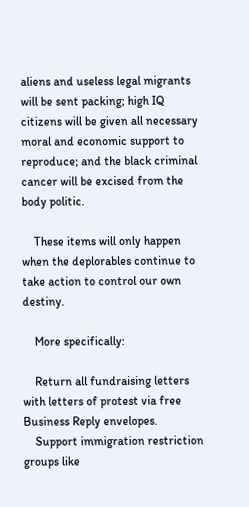aliens and useless legal migrants will be sent packing; high IQ citizens will be given all necessary moral and economic support to reproduce; and the black criminal cancer will be excised from the body politic.

    These items will only happen when the deplorables continue to take action to control our own destiny.

    More specifically:

    Return all fundraising letters with letters of protest via free Business Reply envelopes.
    Support immigration restriction groups like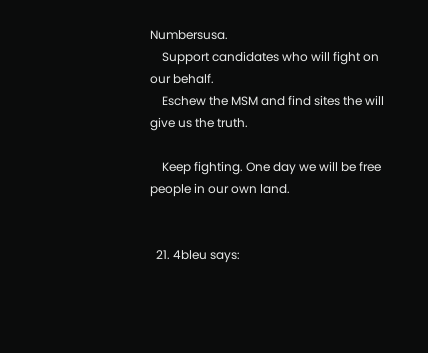Numbersusa.
    Support candidates who will fight on our behalf.
    Eschew the MSM and find sites the will give us the truth.

    Keep fighting. One day we will be free people in our own land.


  21. 4bleu says: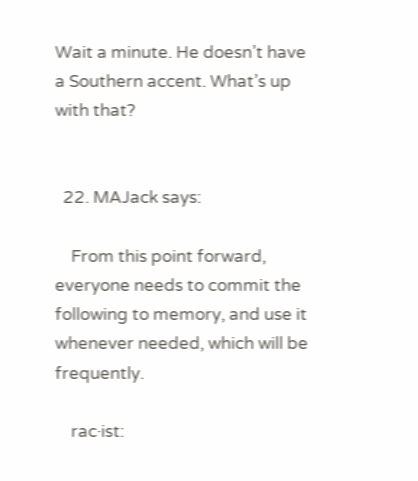Wait a minute. He doesn’t have a Southern accent. What’s up with that?


  22. MAJack says:

    From this point forward, everyone needs to commit the following to memory, and use it whenever needed, which will be frequently.

    rac·ist: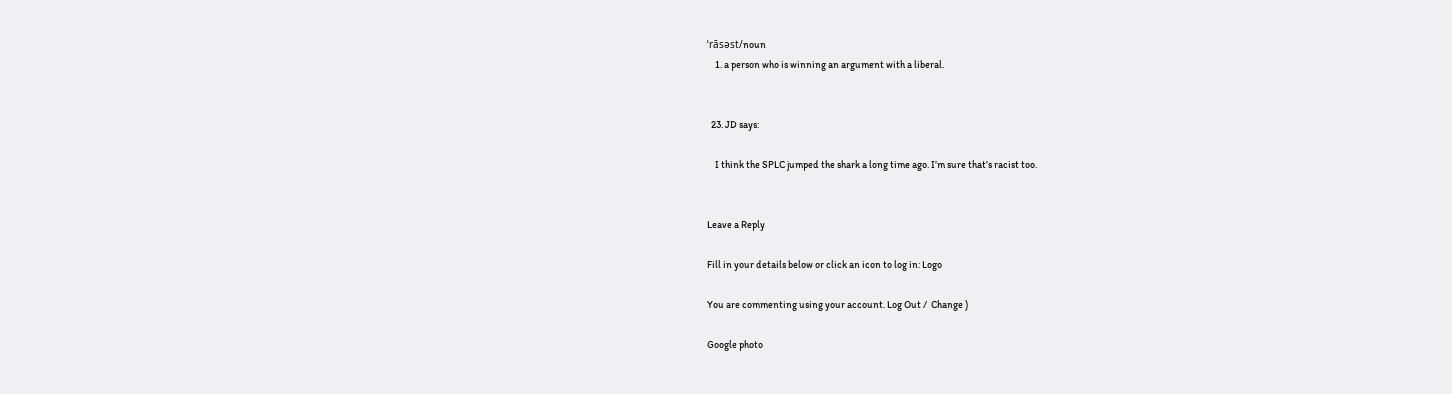ˈrāsəst/noun
    1. a person who is winning an argument with a liberal.


  23. JD says:

    I think the SPLC jumped the shark a long time ago. I’m sure that’s racist too.


Leave a Reply

Fill in your details below or click an icon to log in: Logo

You are commenting using your account. Log Out /  Change )

Google photo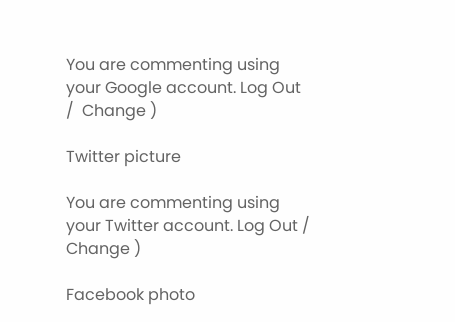You are commenting using your Google account. Log Out /  Change )

Twitter picture

You are commenting using your Twitter account. Log Out /  Change )

Facebook photo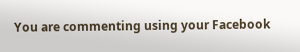You are commenting using your Facebook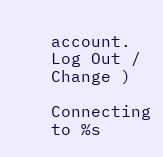account. Log Out /  Change )

Connecting to %s